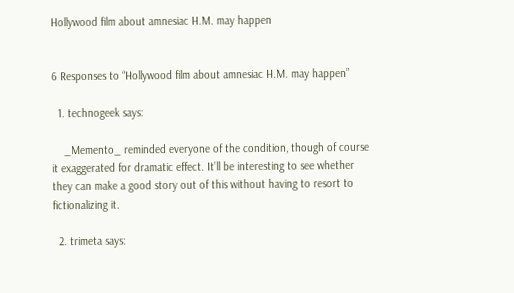Hollywood film about amnesiac H.M. may happen


6 Responses to “Hollywood film about amnesiac H.M. may happen”

  1. technogeek says:

    _Memento_ reminded everyone of the condition, though of course it exaggerated for dramatic effect. It’ll be interesting to see whether they can make a good story out of this without having to resort to fictionalizing it.

  2. trimeta says: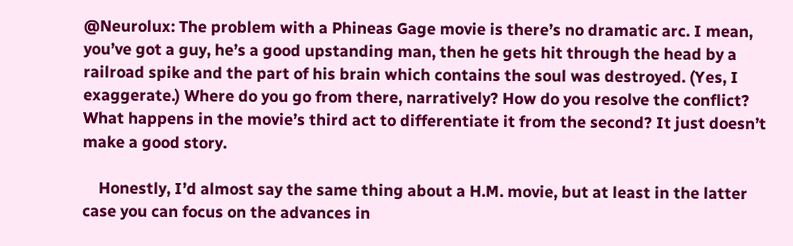@Neurolux: The problem with a Phineas Gage movie is there’s no dramatic arc. I mean, you’ve got a guy, he’s a good upstanding man, then he gets hit through the head by a railroad spike and the part of his brain which contains the soul was destroyed. (Yes, I exaggerate.) Where do you go from there, narratively? How do you resolve the conflict? What happens in the movie’s third act to differentiate it from the second? It just doesn’t make a good story.

    Honestly, I’d almost say the same thing about a H.M. movie, but at least in the latter case you can focus on the advances in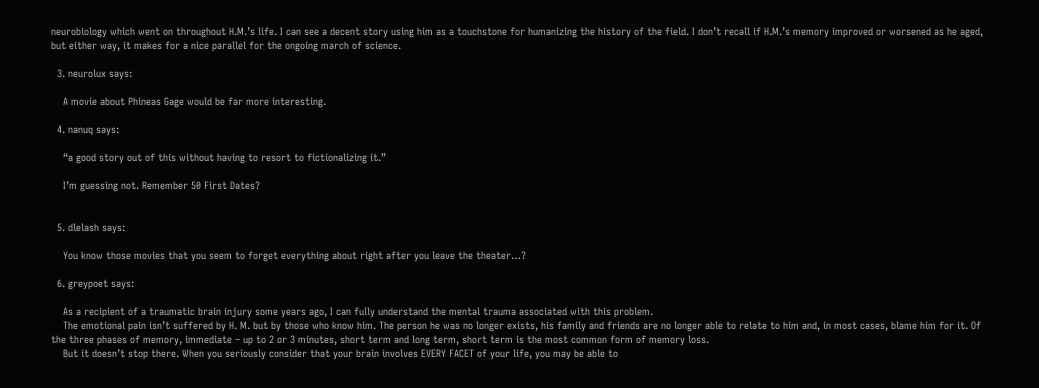neurobiology which went on throughout H.M.’s life. I can see a decent story using him as a touchstone for humanizing the history of the field. I don’t recall if H.M.’s memory improved or worsened as he aged, but either way, it makes for a nice parallel for the ongoing march of science.

  3. neurolux says:

    A movie about Phineas Gage would be far more interesting.

  4. nanuq says:

    “a good story out of this without having to resort to fictionalizing it.”

    I’m guessing not. Remember 50 First Dates?


  5. dlelash says:

    You know those movies that you seem to forget everything about right after you leave the theater…?

  6. greypoet says:

    As a recipient of a traumatic brain injury some years ago, I can fully understand the mental trauma associated with this problem.
    The emotional pain isn’t suffered by H. M. but by those who know him. The person he was no longer exists, his family and friends are no longer able to relate to him and, in most cases, blame him for it. Of the three phases of memory, immediate – up to 2 or 3 minutes, short term and long term, short term is the most common form of memory loss.
    But it doesn’t stop there. When you seriously consider that your brain involves EVERY FACET of your life, you may be able to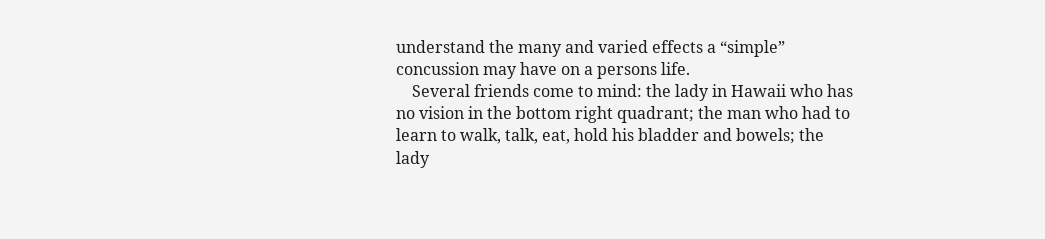understand the many and varied effects a “simple” concussion may have on a persons life.
    Several friends come to mind: the lady in Hawaii who has no vision in the bottom right quadrant; the man who had to learn to walk, talk, eat, hold his bladder and bowels; the lady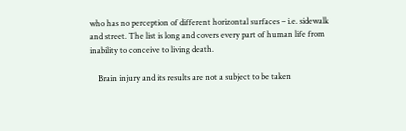who has no perception of different horizontal surfaces – i.e. sidewalk and street. The list is long and covers every part of human life from inability to conceive to living death.

    Brain injury and its results are not a subject to be taken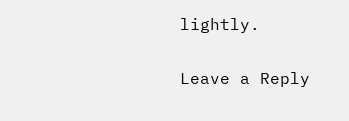lightly.

Leave a Reply